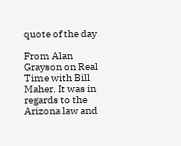quote of the day

From Alan Grayson on Real Time with Bill Maher. It was in regards to the Arizona law and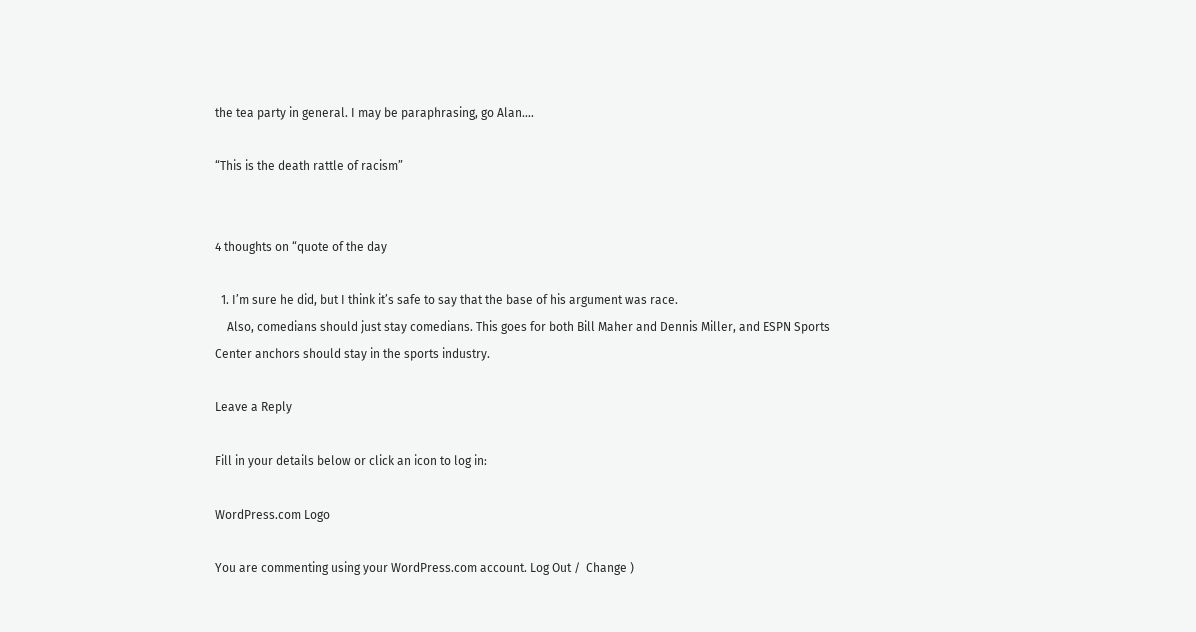the tea party in general. I may be paraphrasing, go Alan….

“This is the death rattle of racism”


4 thoughts on “quote of the day

  1. I’m sure he did, but I think it’s safe to say that the base of his argument was race.
    Also, comedians should just stay comedians. This goes for both Bill Maher and Dennis Miller, and ESPN Sports Center anchors should stay in the sports industry.

Leave a Reply

Fill in your details below or click an icon to log in:

WordPress.com Logo

You are commenting using your WordPress.com account. Log Out /  Change )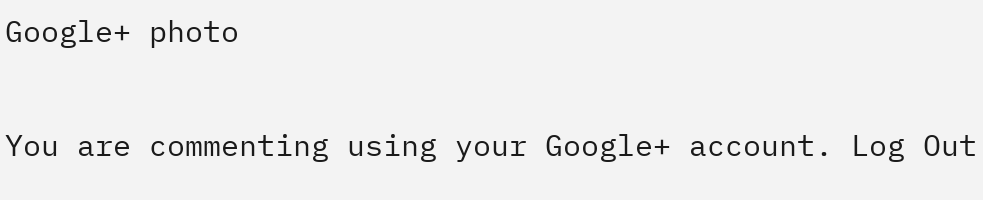Google+ photo

You are commenting using your Google+ account. Log Out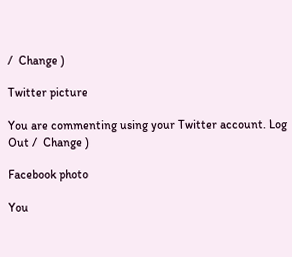/  Change )

Twitter picture

You are commenting using your Twitter account. Log Out /  Change )

Facebook photo

You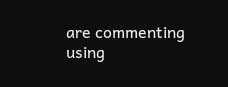are commenting using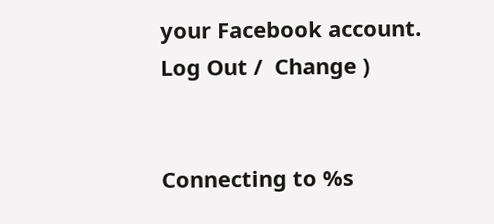your Facebook account. Log Out /  Change )


Connecting to %s